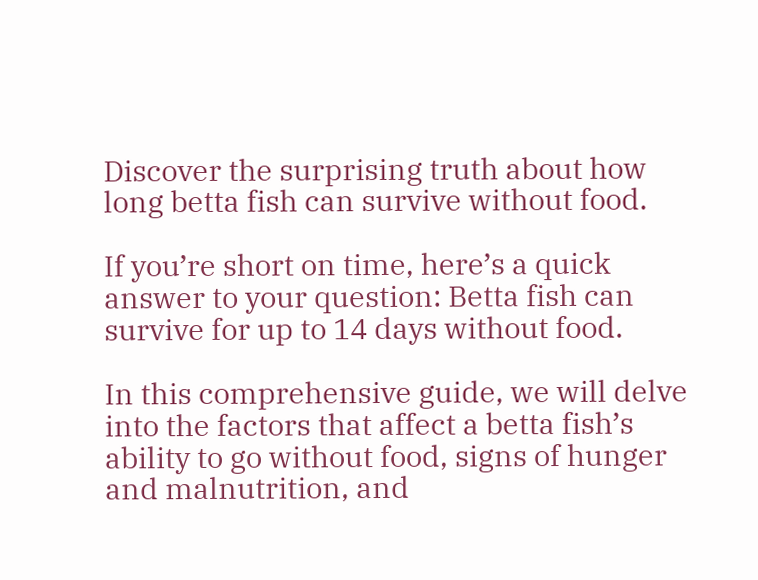Discover the surprising truth about how long betta fish can survive without food.

If you’re short on time, here’s a quick answer to your question: Betta fish can survive for up to 14 days without food.

In this comprehensive guide, we will delve into the factors that affect a betta fish’s ability to go without food, signs of hunger and malnutrition, and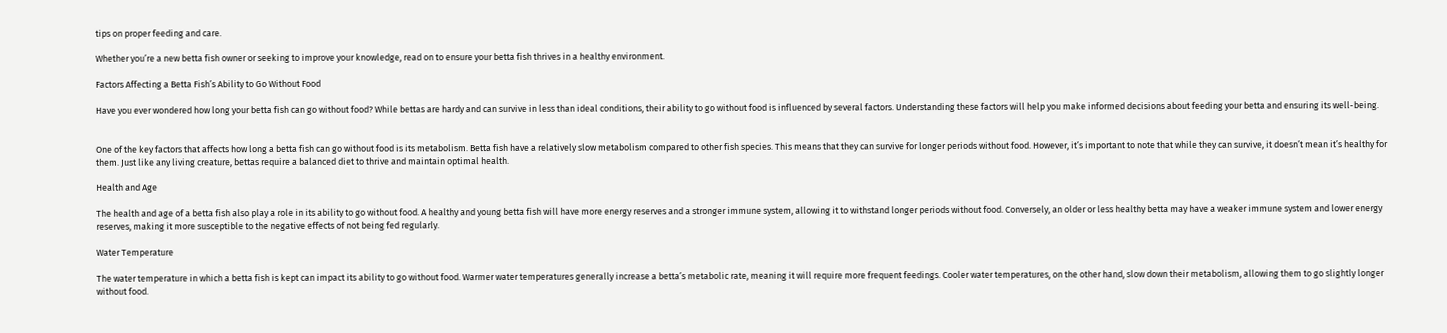tips on proper feeding and care.

Whether you’re a new betta fish owner or seeking to improve your knowledge, read on to ensure your betta fish thrives in a healthy environment.

Factors Affecting a Betta Fish’s Ability to Go Without Food

Have you ever wondered how long your betta fish can go without food? While bettas are hardy and can survive in less than ideal conditions, their ability to go without food is influenced by several factors. Understanding these factors will help you make informed decisions about feeding your betta and ensuring its well-being.


One of the key factors that affects how long a betta fish can go without food is its metabolism. Betta fish have a relatively slow metabolism compared to other fish species. This means that they can survive for longer periods without food. However, it’s important to note that while they can survive, it doesn’t mean it’s healthy for them. Just like any living creature, bettas require a balanced diet to thrive and maintain optimal health.

Health and Age

The health and age of a betta fish also play a role in its ability to go without food. A healthy and young betta fish will have more energy reserves and a stronger immune system, allowing it to withstand longer periods without food. Conversely, an older or less healthy betta may have a weaker immune system and lower energy reserves, making it more susceptible to the negative effects of not being fed regularly.

Water Temperature

The water temperature in which a betta fish is kept can impact its ability to go without food. Warmer water temperatures generally increase a betta’s metabolic rate, meaning it will require more frequent feedings. Cooler water temperatures, on the other hand, slow down their metabolism, allowing them to go slightly longer without food.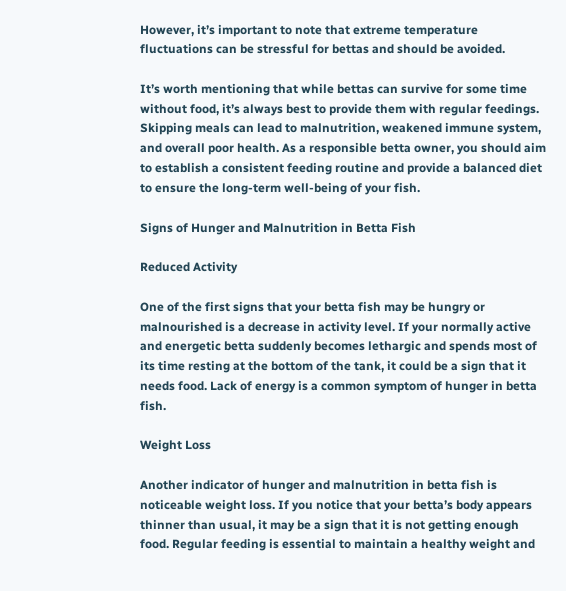However, it’s important to note that extreme temperature fluctuations can be stressful for bettas and should be avoided.

It’s worth mentioning that while bettas can survive for some time without food, it’s always best to provide them with regular feedings. Skipping meals can lead to malnutrition, weakened immune system, and overall poor health. As a responsible betta owner, you should aim to establish a consistent feeding routine and provide a balanced diet to ensure the long-term well-being of your fish.

Signs of Hunger and Malnutrition in Betta Fish

Reduced Activity

One of the first signs that your betta fish may be hungry or malnourished is a decrease in activity level. If your normally active and energetic betta suddenly becomes lethargic and spends most of its time resting at the bottom of the tank, it could be a sign that it needs food. Lack of energy is a common symptom of hunger in betta fish.

Weight Loss

Another indicator of hunger and malnutrition in betta fish is noticeable weight loss. If you notice that your betta’s body appears thinner than usual, it may be a sign that it is not getting enough food. Regular feeding is essential to maintain a healthy weight and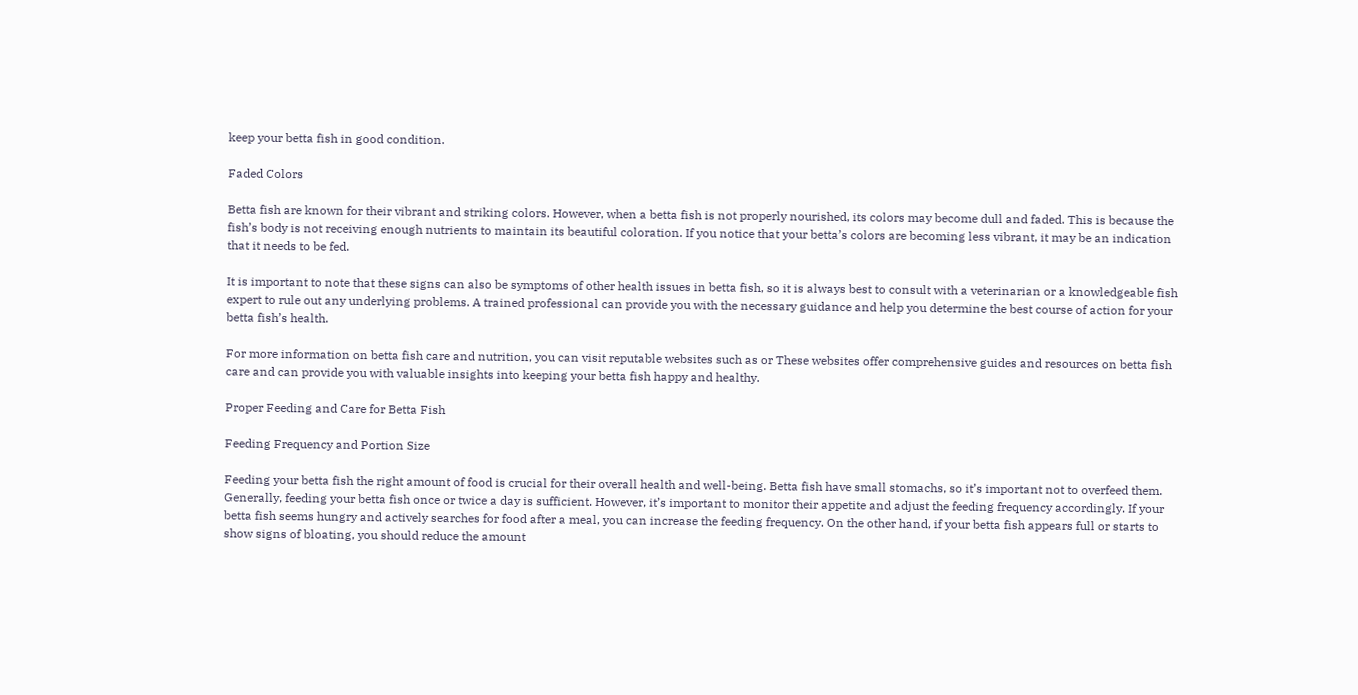keep your betta fish in good condition.

Faded Colors

Betta fish are known for their vibrant and striking colors. However, when a betta fish is not properly nourished, its colors may become dull and faded. This is because the fish’s body is not receiving enough nutrients to maintain its beautiful coloration. If you notice that your betta’s colors are becoming less vibrant, it may be an indication that it needs to be fed.

It is important to note that these signs can also be symptoms of other health issues in betta fish, so it is always best to consult with a veterinarian or a knowledgeable fish expert to rule out any underlying problems. A trained professional can provide you with the necessary guidance and help you determine the best course of action for your betta fish’s health.

For more information on betta fish care and nutrition, you can visit reputable websites such as or These websites offer comprehensive guides and resources on betta fish care and can provide you with valuable insights into keeping your betta fish happy and healthy.

Proper Feeding and Care for Betta Fish

Feeding Frequency and Portion Size

Feeding your betta fish the right amount of food is crucial for their overall health and well-being. Betta fish have small stomachs, so it’s important not to overfeed them. Generally, feeding your betta fish once or twice a day is sufficient. However, it’s important to monitor their appetite and adjust the feeding frequency accordingly. If your betta fish seems hungry and actively searches for food after a meal, you can increase the feeding frequency. On the other hand, if your betta fish appears full or starts to show signs of bloating, you should reduce the amount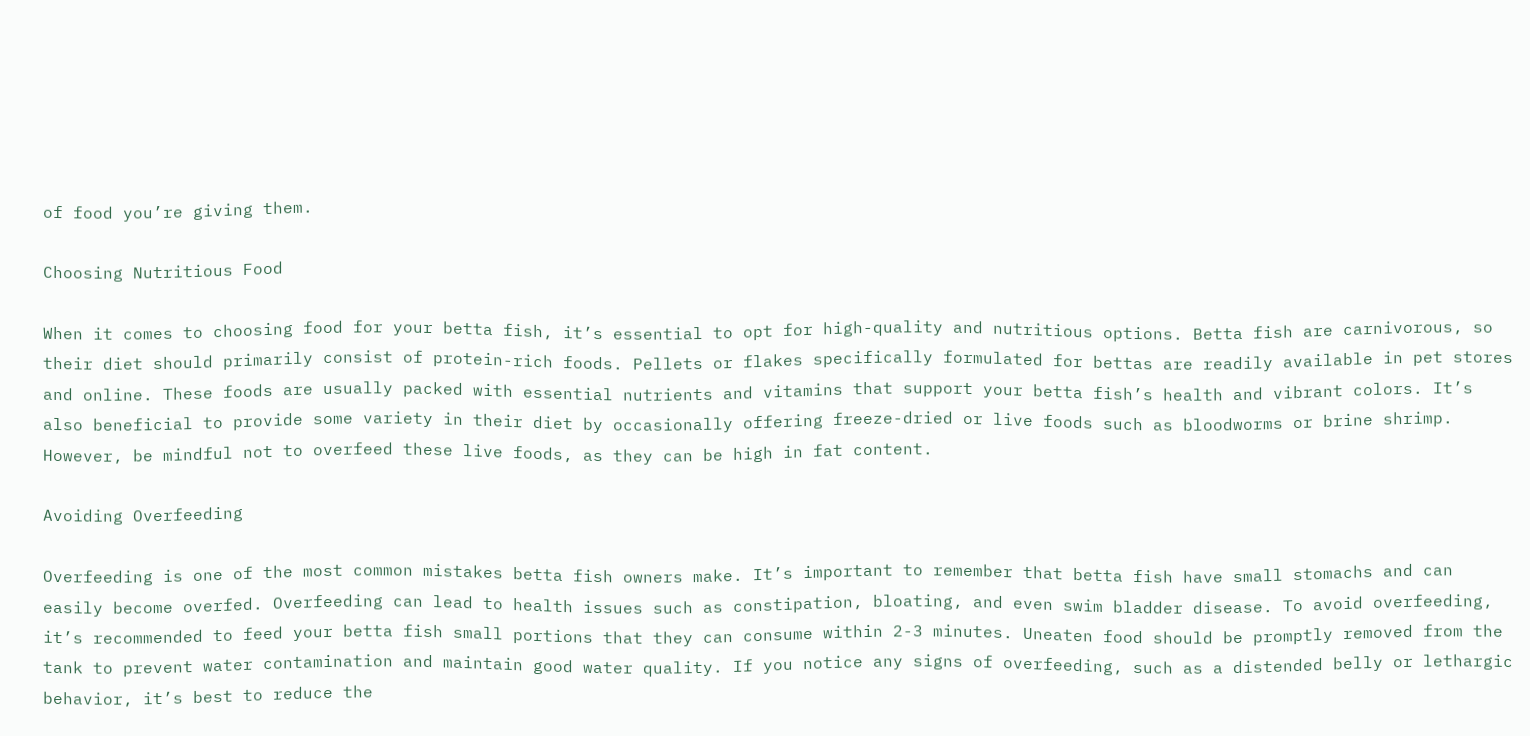of food you’re giving them.

Choosing Nutritious Food

When it comes to choosing food for your betta fish, it’s essential to opt for high-quality and nutritious options. Betta fish are carnivorous, so their diet should primarily consist of protein-rich foods. Pellets or flakes specifically formulated for bettas are readily available in pet stores and online. These foods are usually packed with essential nutrients and vitamins that support your betta fish’s health and vibrant colors. It’s also beneficial to provide some variety in their diet by occasionally offering freeze-dried or live foods such as bloodworms or brine shrimp. However, be mindful not to overfeed these live foods, as they can be high in fat content.

Avoiding Overfeeding

Overfeeding is one of the most common mistakes betta fish owners make. It’s important to remember that betta fish have small stomachs and can easily become overfed. Overfeeding can lead to health issues such as constipation, bloating, and even swim bladder disease. To avoid overfeeding, it’s recommended to feed your betta fish small portions that they can consume within 2-3 minutes. Uneaten food should be promptly removed from the tank to prevent water contamination and maintain good water quality. If you notice any signs of overfeeding, such as a distended belly or lethargic behavior, it’s best to reduce the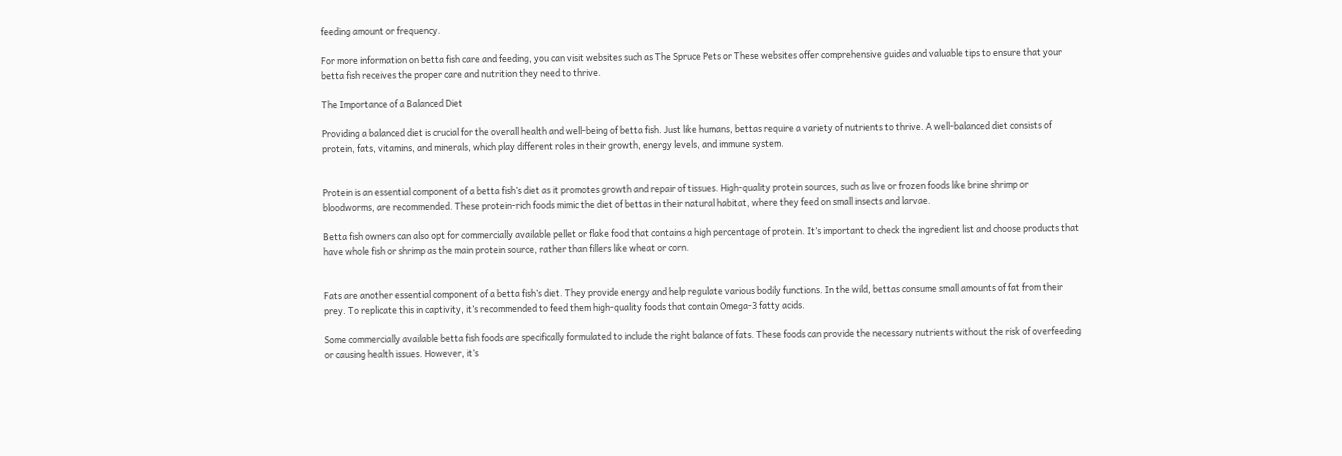feeding amount or frequency.

For more information on betta fish care and feeding, you can visit websites such as The Spruce Pets or These websites offer comprehensive guides and valuable tips to ensure that your betta fish receives the proper care and nutrition they need to thrive.

The Importance of a Balanced Diet

Providing a balanced diet is crucial for the overall health and well-being of betta fish. Just like humans, bettas require a variety of nutrients to thrive. A well-balanced diet consists of protein, fats, vitamins, and minerals, which play different roles in their growth, energy levels, and immune system.


Protein is an essential component of a betta fish’s diet as it promotes growth and repair of tissues. High-quality protein sources, such as live or frozen foods like brine shrimp or bloodworms, are recommended. These protein-rich foods mimic the diet of bettas in their natural habitat, where they feed on small insects and larvae.

Betta fish owners can also opt for commercially available pellet or flake food that contains a high percentage of protein. It’s important to check the ingredient list and choose products that have whole fish or shrimp as the main protein source, rather than fillers like wheat or corn.


Fats are another essential component of a betta fish’s diet. They provide energy and help regulate various bodily functions. In the wild, bettas consume small amounts of fat from their prey. To replicate this in captivity, it’s recommended to feed them high-quality foods that contain Omega-3 fatty acids.

Some commercially available betta fish foods are specifically formulated to include the right balance of fats. These foods can provide the necessary nutrients without the risk of overfeeding or causing health issues. However, it’s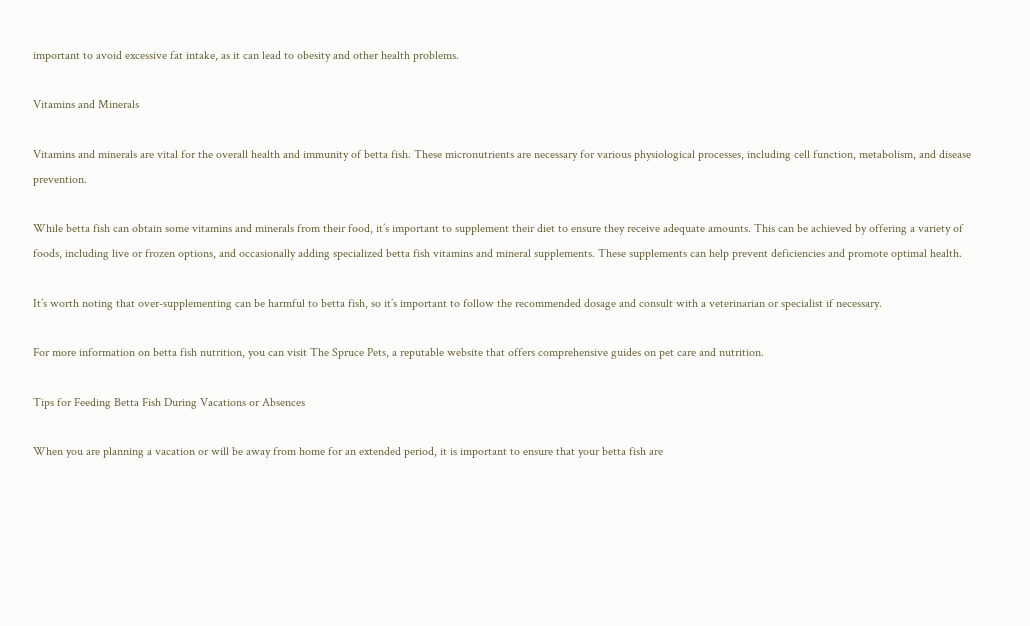important to avoid excessive fat intake, as it can lead to obesity and other health problems.

Vitamins and Minerals

Vitamins and minerals are vital for the overall health and immunity of betta fish. These micronutrients are necessary for various physiological processes, including cell function, metabolism, and disease prevention.

While betta fish can obtain some vitamins and minerals from their food, it’s important to supplement their diet to ensure they receive adequate amounts. This can be achieved by offering a variety of foods, including live or frozen options, and occasionally adding specialized betta fish vitamins and mineral supplements. These supplements can help prevent deficiencies and promote optimal health.

It’s worth noting that over-supplementing can be harmful to betta fish, so it’s important to follow the recommended dosage and consult with a veterinarian or specialist if necessary.

For more information on betta fish nutrition, you can visit The Spruce Pets, a reputable website that offers comprehensive guides on pet care and nutrition.

Tips for Feeding Betta Fish During Vacations or Absences

When you are planning a vacation or will be away from home for an extended period, it is important to ensure that your betta fish are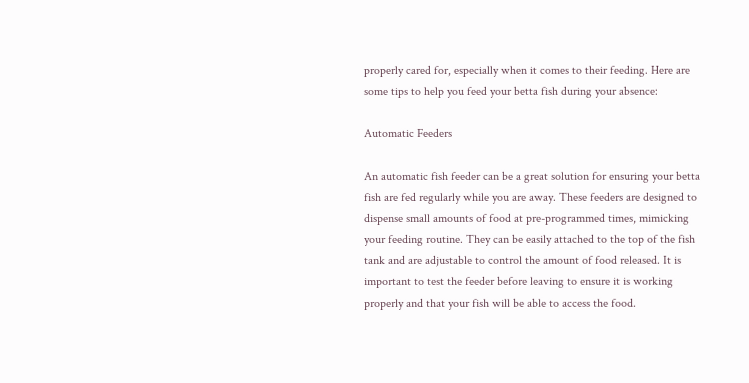properly cared for, especially when it comes to their feeding. Here are some tips to help you feed your betta fish during your absence:

Automatic Feeders

An automatic fish feeder can be a great solution for ensuring your betta fish are fed regularly while you are away. These feeders are designed to dispense small amounts of food at pre-programmed times, mimicking your feeding routine. They can be easily attached to the top of the fish tank and are adjustable to control the amount of food released. It is important to test the feeder before leaving to ensure it is working properly and that your fish will be able to access the food.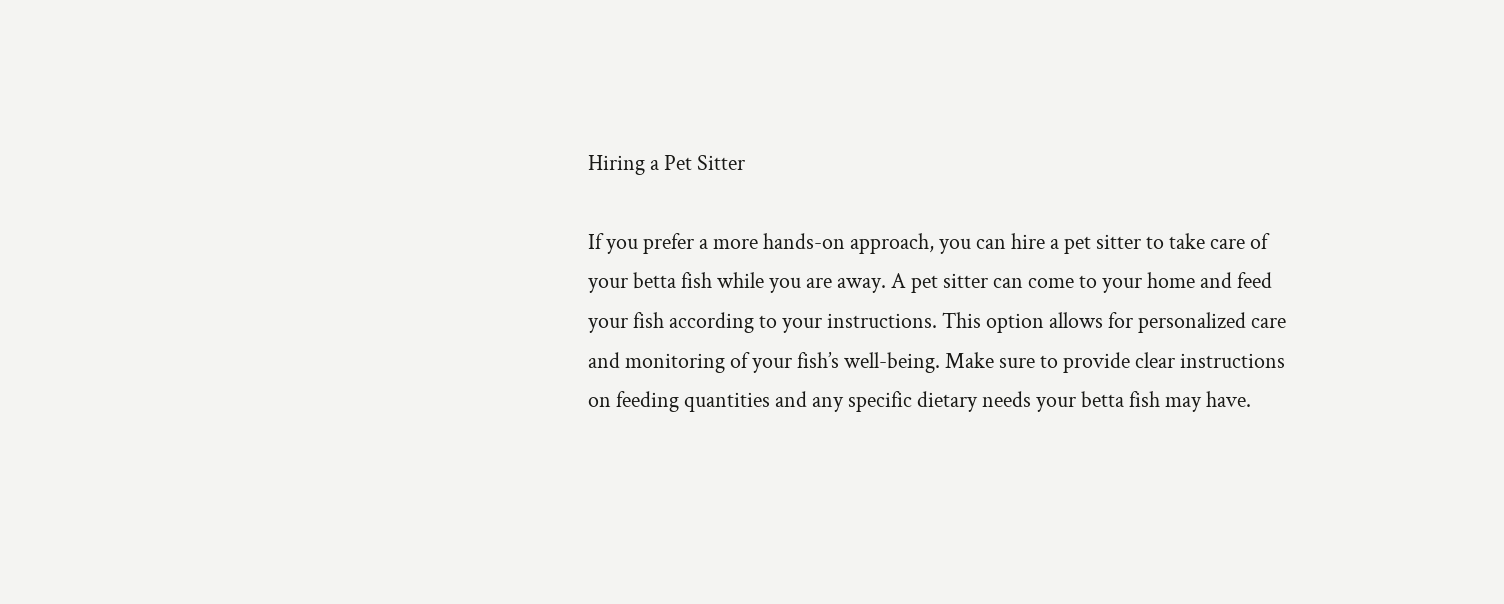Hiring a Pet Sitter

If you prefer a more hands-on approach, you can hire a pet sitter to take care of your betta fish while you are away. A pet sitter can come to your home and feed your fish according to your instructions. This option allows for personalized care and monitoring of your fish’s well-being. Make sure to provide clear instructions on feeding quantities and any specific dietary needs your betta fish may have.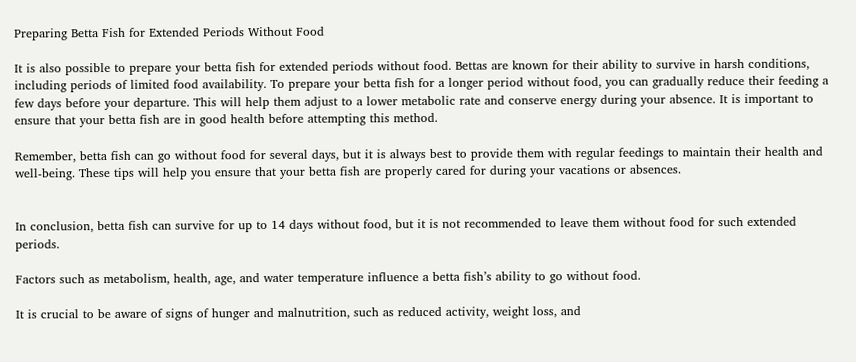Preparing Betta Fish for Extended Periods Without Food

It is also possible to prepare your betta fish for extended periods without food. Bettas are known for their ability to survive in harsh conditions, including periods of limited food availability. To prepare your betta fish for a longer period without food, you can gradually reduce their feeding a few days before your departure. This will help them adjust to a lower metabolic rate and conserve energy during your absence. It is important to ensure that your betta fish are in good health before attempting this method.

Remember, betta fish can go without food for several days, but it is always best to provide them with regular feedings to maintain their health and well-being. These tips will help you ensure that your betta fish are properly cared for during your vacations or absences.


In conclusion, betta fish can survive for up to 14 days without food, but it is not recommended to leave them without food for such extended periods.

Factors such as metabolism, health, age, and water temperature influence a betta fish’s ability to go without food.

It is crucial to be aware of signs of hunger and malnutrition, such as reduced activity, weight loss, and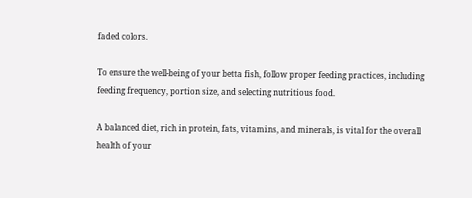faded colors.

To ensure the well-being of your betta fish, follow proper feeding practices, including feeding frequency, portion size, and selecting nutritious food.

A balanced diet, rich in protein, fats, vitamins, and minerals, is vital for the overall health of your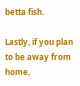betta fish.

Lastly, if you plan to be away from home,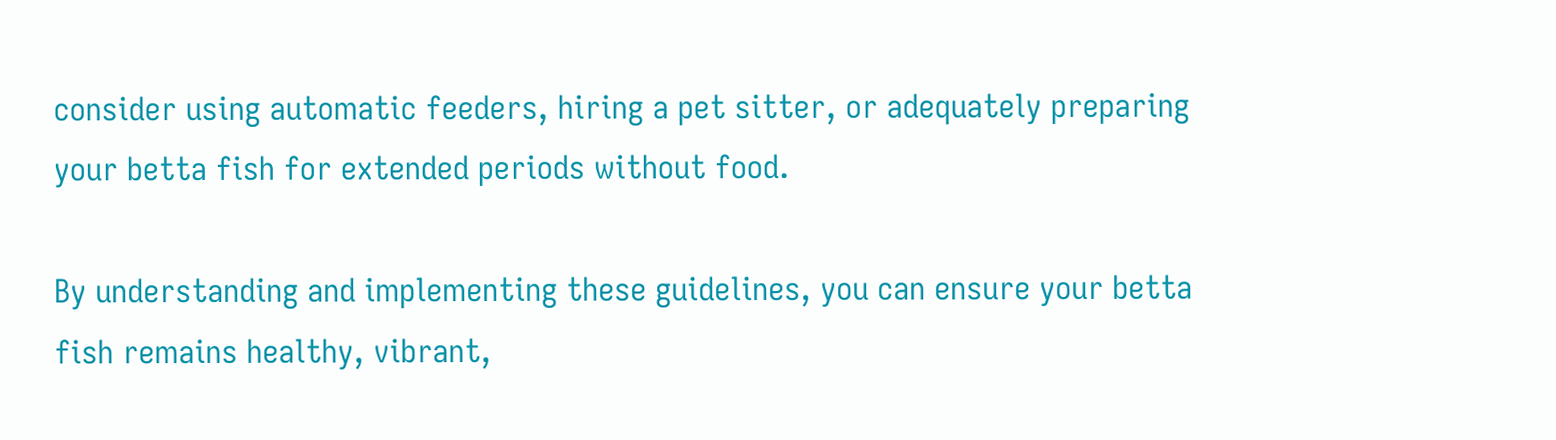consider using automatic feeders, hiring a pet sitter, or adequately preparing your betta fish for extended periods without food.

By understanding and implementing these guidelines, you can ensure your betta fish remains healthy, vibrant,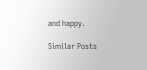and happy.

Similar Posts